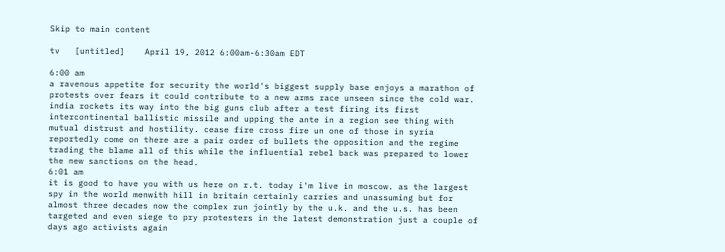Skip to main content

tv   [untitled]    April 19, 2012 6:00am-6:30am EDT

6:00 am
a ravenous appetite for security the world's biggest supply base enjoys a marathon of protests over fears it could contribute to a new arms race unseen since the cold war. india rockets its way into the big guns club after a test firing its first intercontinental ballistic missile and upping the ante in a region see thing with mutual distrust and hostility. cease fire cross fire un one of those in syria reportedly come on there are a pair order of bullets the opposition and the regime trading the blame all of this while the influential rebel back was prepared to lower the new sanctions on the head.
6:01 am
it is good to have you with us here on r.t. today i'm live in moscow. as the largest spy in the world menwith hill in britain certainly carries and unassuming but for almost three decades now the complex run jointly by the u.k. and the u.s. has been targeted and even siege to pry protesters in the latest demonstration just a couple of days ago activists again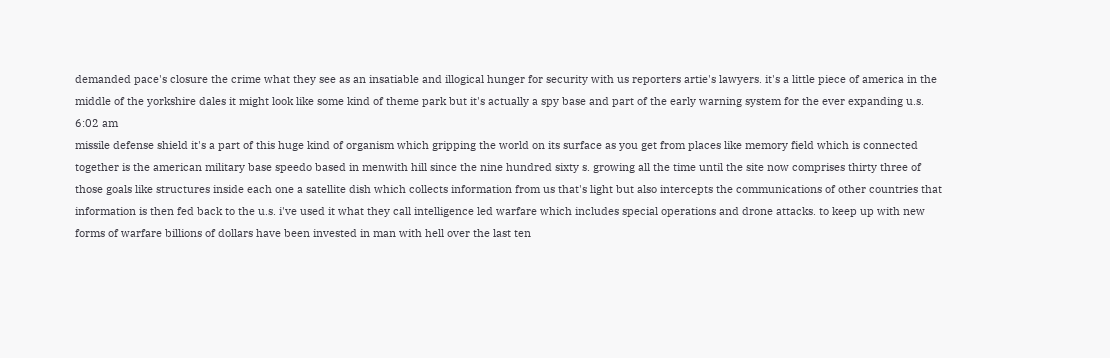demanded pace's closure the crime what they see as an insatiable and illogical hunger for security with us reporters artie's lawyers. it's a little piece of america in the middle of the yorkshire dales it might look like some kind of theme park but it's actually a spy base and part of the early warning system for the ever expanding u.s.
6:02 am
missile defense shield it's a part of this huge kind of organism which gripping the world on its surface as you get from places like memory field which is connected together is the american military base speedo based in menwith hill since the nine hundred sixty s. growing all the time until the site now comprises thirty three of those goals like structures inside each one a satellite dish which collects information from us that's light but also intercepts the communications of other countries that information is then fed back to the u.s. i've used it what they call intelligence led warfare which includes special operations and drone attacks. to keep up with new forms of warfare billions of dollars have been invested in man with hell over the last ten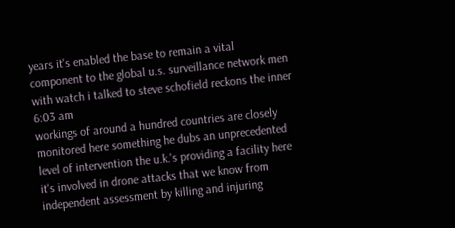years it's enabled the base to remain a vital component to the global u.s. surveillance network men with watch i talked to steve schofield reckons the inner
6:03 am
workings of around a hundred countries are closely monitored here something he dubs an unprecedented level of intervention the u.k.'s providing a facility here it's involved in drone attacks that we know from independent assessment by killing and injuring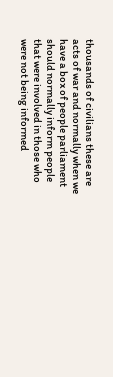thousands of civilians these are acts of war and normally when we have a box of people parliament should normally inform people that were involved in those who were not being informed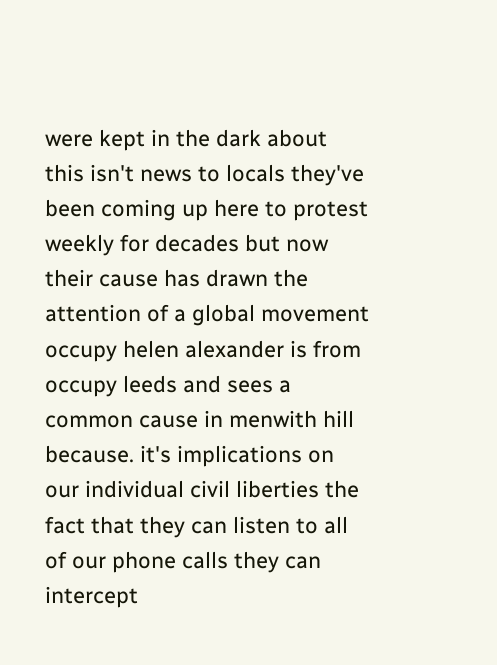were kept in the dark about this isn't news to locals they've been coming up here to protest weekly for decades but now their cause has drawn the attention of a global movement occupy helen alexander is from occupy leeds and sees a common cause in menwith hill because. it's implications on our individual civil liberties the fact that they can listen to all of our phone calls they can intercept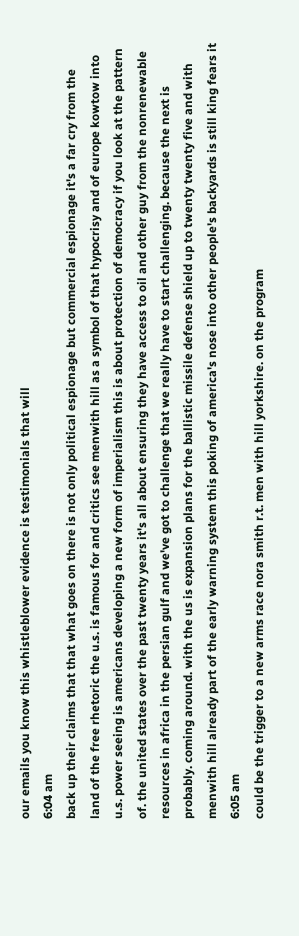our emails you know this whistleblower evidence is testimonials that will
6:04 am
back up their claims that that what goes on there is not only political espionage but commercial espionage it's a far cry from the land of the free rhetoric the u.s. is famous for and critics see menwith hill as a symbol of that hypocrisy and of europe kowtow into u.s. power seeing is americans developing a new form of imperialism this is about protection of democracy if you look at the pattern of. the united states over the past twenty years it's all about ensuring they have access to oil and other guy from the nonrenewable resources in africa in the persian gulf and we've got to challenge that we really have to start challenging. because the next is probably. coming around. with the us is expansion plans for the ballistic missile defense shield up to twenty twenty five and with menwith hill already part of the early warning system this poking of america's nose into other people's backyards is still king fears it
6:05 am
could be the trigger to a new arms race nora smith r.t. men with hill yorkshire. on the program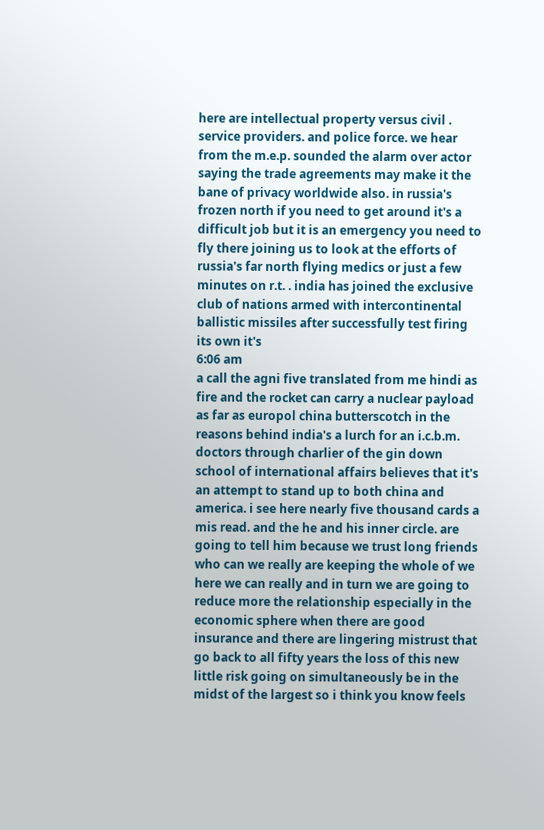here are intellectual property versus civil . service providers. and police force. we hear from the m.e.p. sounded the alarm over actor saying the trade agreements may make it the bane of privacy worldwide also. in russia's frozen north if you need to get around it's a difficult job but it is an emergency you need to fly there joining us to look at the efforts of russia's far north flying medics or just a few minutes on r.t. . india has joined the exclusive club of nations armed with intercontinental ballistic missiles after successfully test firing its own it's
6:06 am
a call the agni five translated from me hindi as fire and the rocket can carry a nuclear payload as far as europol china butterscotch in the reasons behind india's a lurch for an i.c.b.m. doctors through charlier of the gin down school of international affairs believes that it's an attempt to stand up to both china and america. i see here nearly five thousand cards a mis read. and the he and his inner circle. are going to tell him because we trust long friends who can we really are keeping the whole of we here we can really and in turn we are going to reduce more the relationship especially in the economic sphere when there are good insurance and there are lingering mistrust that go back to all fifty years the loss of this new little risk going on simultaneously be in the midst of the largest so i think you know feels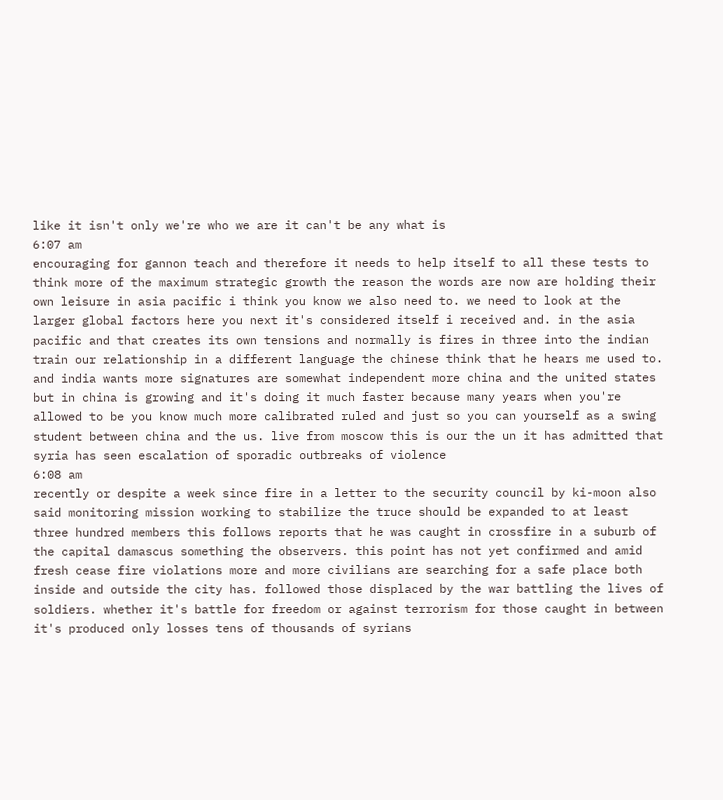like it isn't only we're who we are it can't be any what is
6:07 am
encouraging for gannon teach and therefore it needs to help itself to all these tests to think more of the maximum strategic growth the reason the words are now are holding their own leisure in asia pacific i think you know we also need to. we need to look at the larger global factors here you next it's considered itself i received and. in the asia pacific and that creates its own tensions and normally is fires in three into the indian train our relationship in a different language the chinese think that he hears me used to. and india wants more signatures are somewhat independent more china and the united states but in china is growing and it's doing it much faster because many years when you're allowed to be you know much more calibrated ruled and just so you can yourself as a swing student between china and the us. live from moscow this is our the un it has admitted that syria has seen escalation of sporadic outbreaks of violence
6:08 am
recently or despite a week since fire in a letter to the security council by ki-moon also said monitoring mission working to stabilize the truce should be expanded to at least three hundred members this follows reports that he was caught in crossfire in a suburb of the capital damascus something the observers. this point has not yet confirmed and amid fresh cease fire violations more and more civilians are searching for a safe place both inside and outside the city has. followed those displaced by the war battling the lives of soldiers. whether it's battle for freedom or against terrorism for those caught in between it's produced only losses tens of thousands of syrians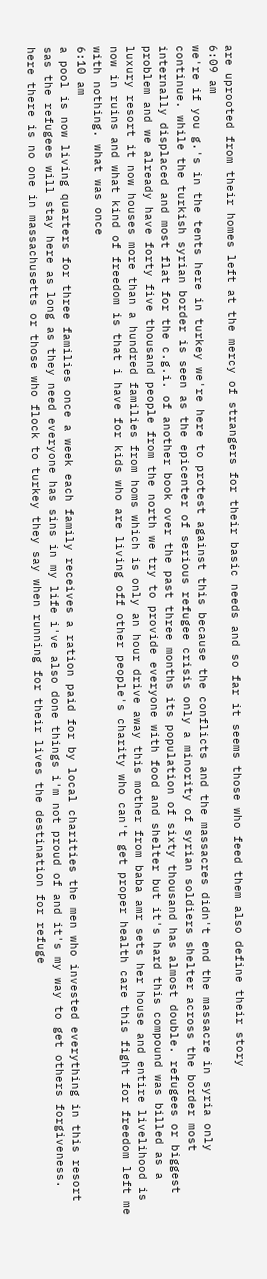are uprooted from their homes left at the mercy of strangers for their basic needs and so far it seems those who feed them also define their story
6:09 am
we're if you g.'s in the tents here in turkey we're here to protest against this because the conflicts and the massacres didn't end the massacre in syria only continue. while the turkish syrian border is seen as the epicenter of serious refugee crisis only a minority of syrian soldiers shelter across the border most internally displaced and most flat for the c.g.i. of another book over the past three months its population of sixty thousand has almost double. refugees or biggest problem and we already have forty five thousand people from the north we try to provide everyone with food and shelter but it's hard this compound was billed as a luxury resort it now houses more than a hundred families from homs which is only an hour drive away this mother from baba amr sets her house and entire livelihood is now in ruins and what kind of freedom is that i have for kids who are living off other people's charity who can't get proper health care this fight for freedom left me with nothing. what was once
6:10 am
a pool is now living quarters for three families once a week each family receives a ration paid for by local charities the men who invested everything in this resort sas the refugees will stay here as long as they need everyone has sins in my life i've also done things i'm not proud of and it's my way to get others forgiveness. here there is no one in massachusetts or those who flock to turkey they say when running for their lives the destination for refuge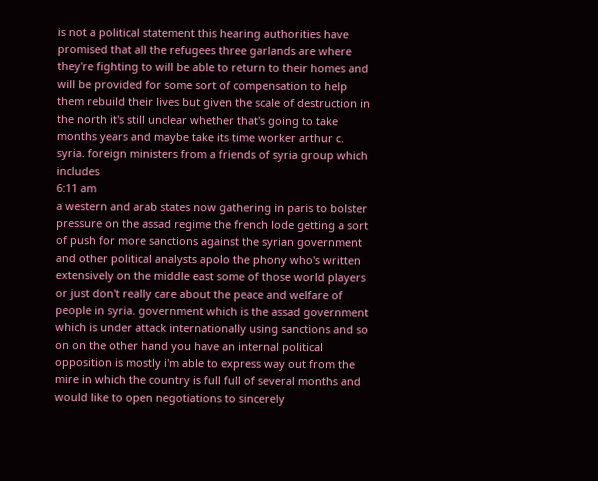is not a political statement this hearing authorities have promised that all the refugees three garlands are where they're fighting to will be able to return to their homes and will be provided for some sort of compensation to help them rebuild their lives but given the scale of destruction in the north it's still unclear whether that's going to take months years and maybe take its time worker arthur c. syria. foreign ministers from a friends of syria group which includes
6:11 am
a western and arab states now gathering in paris to bolster pressure on the assad regime the french lode getting a sort of push for more sanctions against the syrian government and other political analysts apolo the phony who's written extensively on the middle east some of those world players or just don't really care about the peace and welfare of people in syria. government which is the assad government which is under attack internationally using sanctions and so on on the other hand you have an internal political opposition is mostly i'm able to express way out from the mire in which the country is full full of several months and would like to open negotiations to sincerely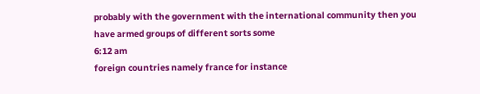probably with the government with the international community then you have armed groups of different sorts some
6:12 am
foreign countries namely france for instance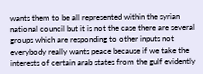wants them to be all represented within the syrian national council but it is not the case there are several groups which are responding to other inputs not everybody really wants peace because if we take the interests of certain arab states from the gulf evidently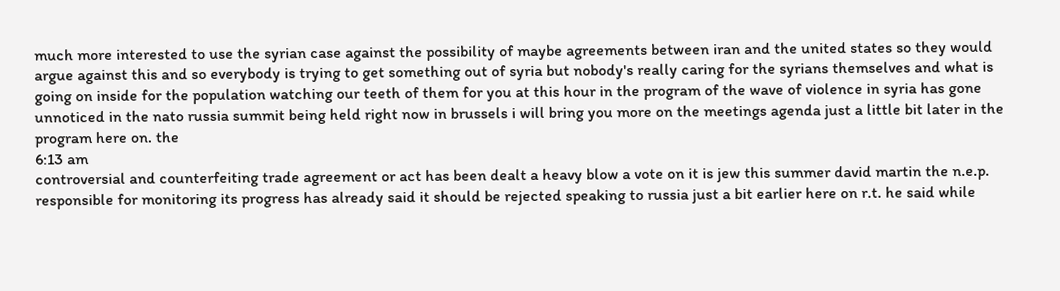much more interested to use the syrian case against the possibility of maybe agreements between iran and the united states so they would argue against this and so everybody is trying to get something out of syria but nobody's really caring for the syrians themselves and what is going on inside for the population watching our teeth of them for you at this hour in the program of the wave of violence in syria has gone unnoticed in the nato russia summit being held right now in brussels i will bring you more on the meetings agenda just a little bit later in the program here on. the
6:13 am
controversial and counterfeiting trade agreement or act has been dealt a heavy blow a vote on it is jew this summer david martin the n.e.p. responsible for monitoring its progress has already said it should be rejected speaking to russia just a bit earlier here on r.t. he said while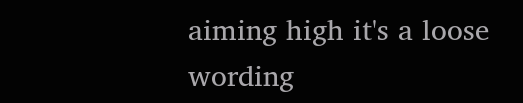aiming high it's a loose wording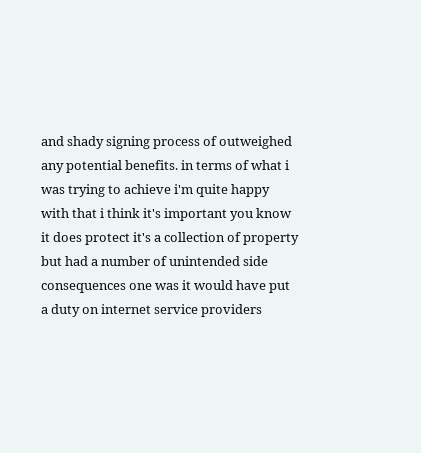and shady signing process of outweighed any potential benefits. in terms of what i was trying to achieve i'm quite happy with that i think it's important you know it does protect it's a collection of property but had a number of unintended side consequences one was it would have put a duty on internet service providers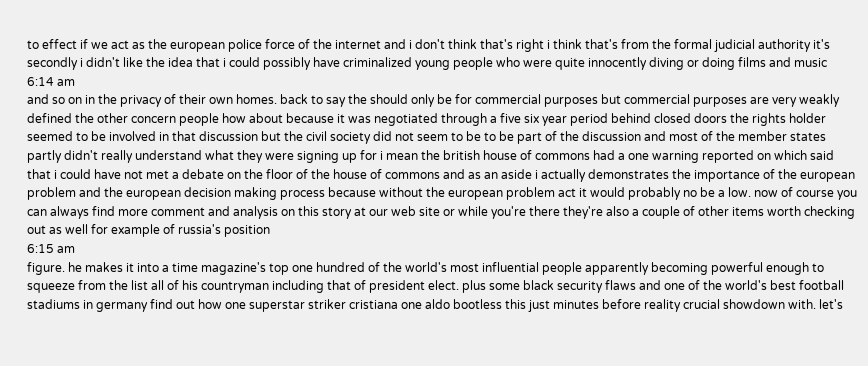to effect if we act as the european police force of the internet and i don't think that's right i think that's from the formal judicial authority it's secondly i didn't like the idea that i could possibly have criminalized young people who were quite innocently diving or doing films and music
6:14 am
and so on in the privacy of their own homes. back to say the should only be for commercial purposes but commercial purposes are very weakly defined the other concern people how about because it was negotiated through a five six year period behind closed doors the rights holder seemed to be involved in that discussion but the civil society did not seem to be to be part of the discussion and most of the member states partly didn't really understand what they were signing up for i mean the british house of commons had a one warning reported on which said that i could have not met a debate on the floor of the house of commons and as an aside i actually demonstrates the importance of the european problem and the european decision making process because without the european problem act it would probably no be a low. now of course you can always find more comment and analysis on this story at our web site or while you're there they're also a couple of other items worth checking out as well for example of russia's position
6:15 am
figure. he makes it into a time magazine's top one hundred of the world's most influential people apparently becoming powerful enough to squeeze from the list all of his countryman including that of president elect. plus some black security flaws and one of the world's best football stadiums in germany find out how one superstar striker cristiana one aldo bootless this just minutes before reality crucial showdown with. let's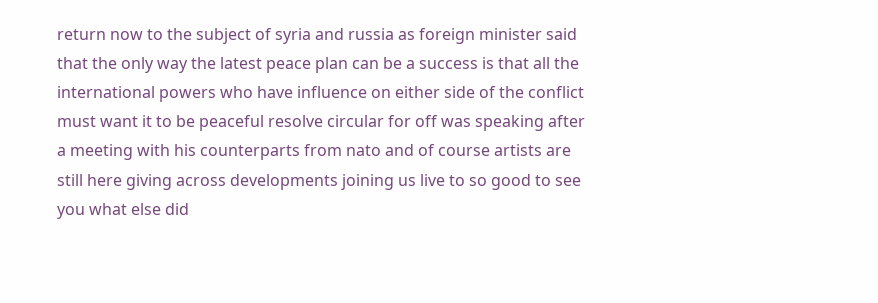return now to the subject of syria and russia as foreign minister said that the only way the latest peace plan can be a success is that all the international powers who have influence on either side of the conflict must want it to be peaceful resolve circular for off was speaking after a meeting with his counterparts from nato and of course artists are still here giving across developments joining us live to so good to see you what else did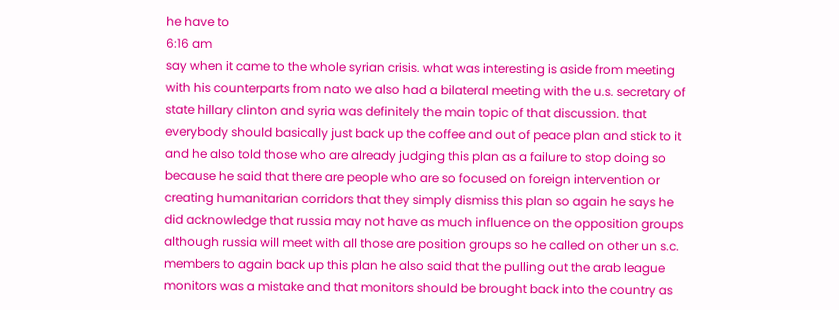he have to
6:16 am
say when it came to the whole syrian crisis. what was interesting is aside from meeting with his counterparts from nato we also had a bilateral meeting with the u.s. secretary of state hillary clinton and syria was definitely the main topic of that discussion. that everybody should basically just back up the coffee and out of peace plan and stick to it and he also told those who are already judging this plan as a failure to stop doing so because he said that there are people who are so focused on foreign intervention or creating humanitarian corridors that they simply dismiss this plan so again he says he did acknowledge that russia may not have as much influence on the opposition groups although russia will meet with all those are position groups so he called on other un s.c. members to again back up this plan he also said that the pulling out the arab league monitors was a mistake and that monitors should be brought back into the country as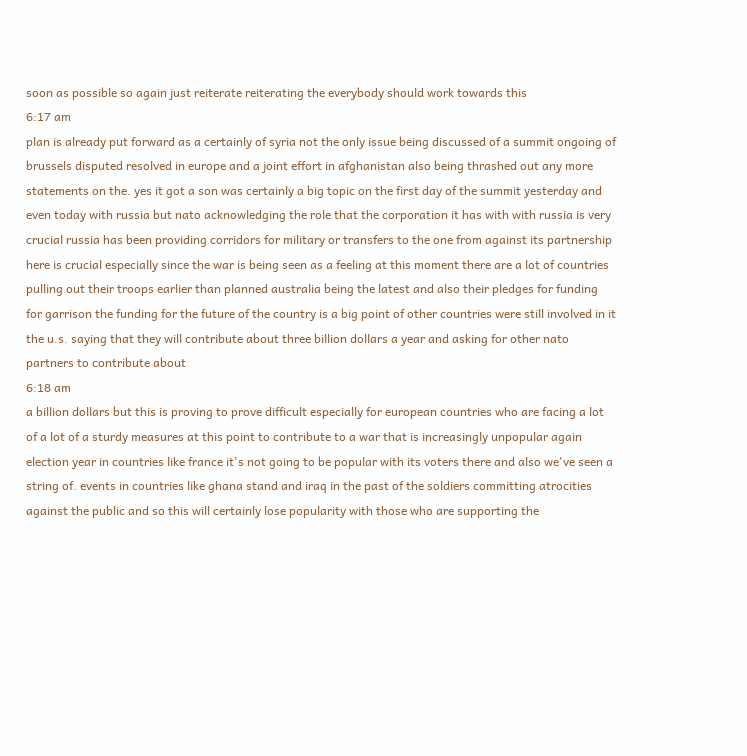soon as possible so again just reiterate reiterating the everybody should work towards this
6:17 am
plan is already put forward as a certainly of syria not the only issue being discussed of a summit ongoing of brussels disputed resolved in europe and a joint effort in afghanistan also being thrashed out any more statements on the. yes it got a son was certainly a big topic on the first day of the summit yesterday and even today with russia but nato acknowledging the role that the corporation it has with with russia is very crucial russia has been providing corridors for military or transfers to the one from against its partnership here is crucial especially since the war is being seen as a feeling at this moment there are a lot of countries pulling out their troops earlier than planned australia being the latest and also their pledges for funding for garrison the funding for the future of the country is a big point of other countries were still involved in it the u.s. saying that they will contribute about three billion dollars a year and asking for other nato partners to contribute about
6:18 am
a billion dollars but this is proving to prove difficult especially for european countries who are facing a lot of a lot of a sturdy measures at this point to contribute to a war that is increasingly unpopular again election year in countries like france it's not going to be popular with its voters there and also we've seen a string of. events in countries like ghana stand and iraq in the past of the soldiers committing atrocities against the public and so this will certainly lose popularity with those who are supporting the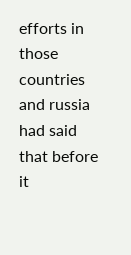efforts in those countries and russia had said that before it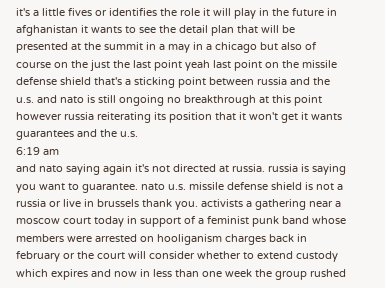it's a little fives or identifies the role it will play in the future in afghanistan it wants to see the detail plan that will be presented at the summit in a may in a chicago but also of course on the just the last point yeah last point on the missile defense shield that's a sticking point between russia and the u.s. and nato is still ongoing no breakthrough at this point however russia reiterating its position that it won't get it wants guarantees and the u.s.
6:19 am
and nato saying again it's not directed at russia. russia is saying you want to guarantee. nato u.s. missile defense shield is not a russia or live in brussels thank you. activists a gathering near a moscow court today in support of a feminist punk band whose members were arrested on hooliganism charges back in february or the court will consider whether to extend custody which expires and now in less than one week the group rushed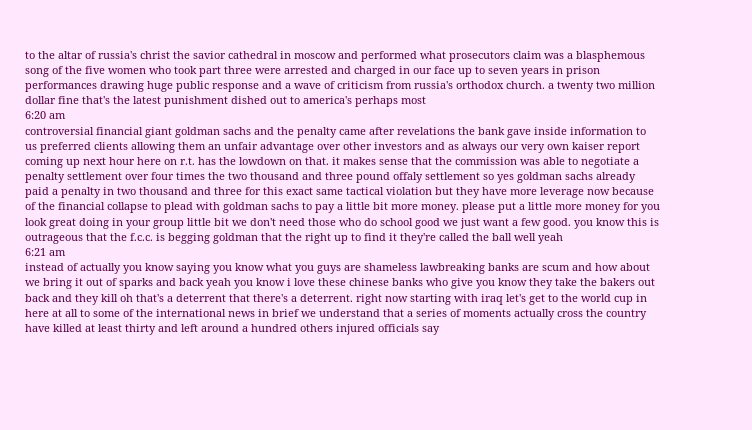to the altar of russia's christ the savior cathedral in moscow and performed what prosecutors claim was a blasphemous song of the five women who took part three were arrested and charged in our face up to seven years in prison performances drawing huge public response and a wave of criticism from russia's orthodox church. a twenty two million dollar fine that's the latest punishment dished out to america's perhaps most
6:20 am
controversial financial giant goldman sachs and the penalty came after revelations the bank gave inside information to us preferred clients allowing them an unfair advantage over other investors and as always our very own kaiser report coming up next hour here on r.t. has the lowdown on that. it makes sense that the commission was able to negotiate a penalty settlement over four times the two thousand and three pound offaly settlement so yes goldman sachs already paid a penalty in two thousand and three for this exact same tactical violation but they have more leverage now because of the financial collapse to plead with goldman sachs to pay a little bit more money. please put a little more money for you look great doing in your group little bit we don't need those who do school good we just want a few good. you know this is outrageous that the f.c.c. is begging goldman that the right up to find it they're called the ball well yeah
6:21 am
instead of actually you know saying you know what you guys are shameless lawbreaking banks are scum and how about we bring it out of sparks and back yeah you know i love these chinese banks who give you know they take the bakers out back and they kill oh that's a deterrent that there's a deterrent. right now starting with iraq let's get to the world cup in here at all to some of the international news in brief we understand that a series of moments actually cross the country have killed at least thirty and left around a hundred others injured officials say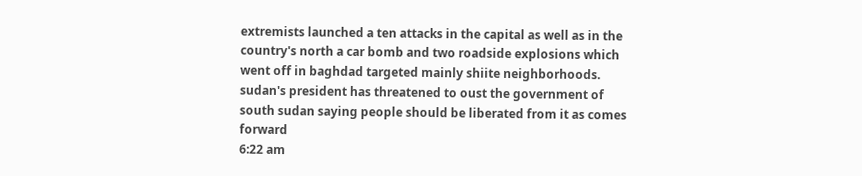extremists launched a ten attacks in the capital as well as in the country's north a car bomb and two roadside explosions which went off in baghdad targeted mainly shiite neighborhoods. sudan's president has threatened to oust the government of south sudan saying people should be liberated from it as comes forward
6:22 am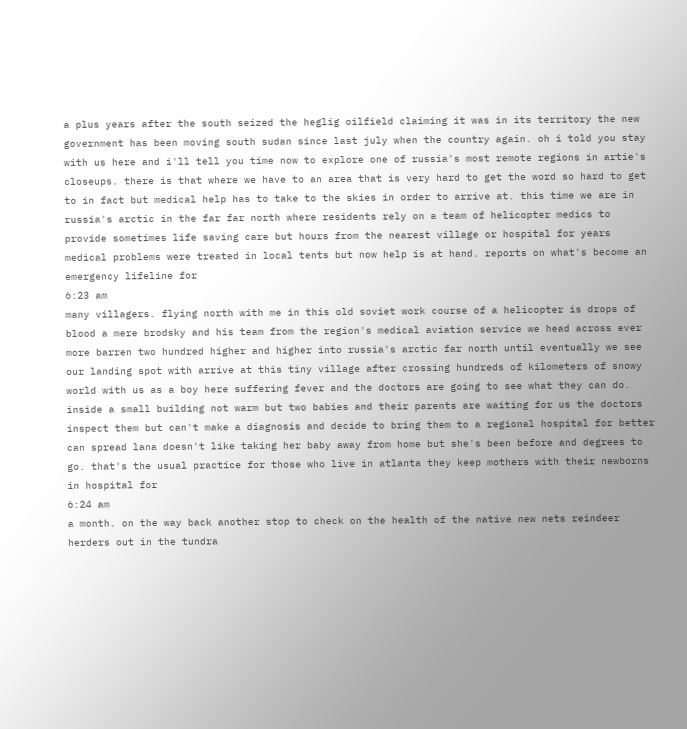a plus years after the south seized the heglig oilfield claiming it was in its territory the new government has been moving south sudan since last july when the country again. oh i told you stay with us here and i'll tell you time now to explore one of russia's most remote regions in artie's closeups. there is that where we have to an area that is very hard to get the word so hard to get to in fact but medical help has to take to the skies in order to arrive at. this time we are in russia's arctic in the far far north where residents rely on a team of helicopter medics to provide sometimes life saving care but hours from the nearest village or hospital for years medical problems were treated in local tents but now help is at hand. reports on what's become an emergency lifeline for
6:23 am
many villagers. flying north with me in this old soviet work course of a helicopter is drops of blood a mere brodsky and his team from the region's medical aviation service we head across ever more barren two hundred higher and higher into russia's arctic far north until eventually we see our landing spot with arrive at this tiny village after crossing hundreds of kilometers of snowy world with us as a boy here suffering fever and the doctors are going to see what they can do. inside a small building not warm but two babies and their parents are waiting for us the doctors inspect them but can't make a diagnosis and decide to bring them to a regional hospital for better can spread lana doesn't like taking her baby away from home but she's been before and degrees to go. that's the usual practice for those who live in atlanta they keep mothers with their newborns in hospital for
6:24 am
a month. on the way back another stop to check on the health of the native new nets reindeer herders out in the tundra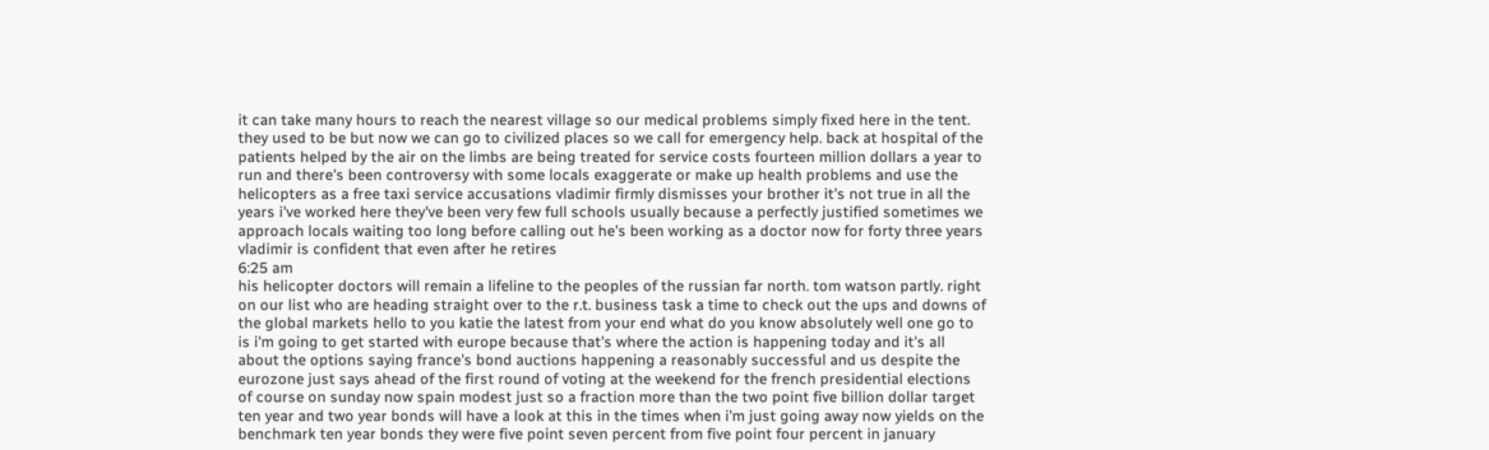it can take many hours to reach the nearest village so our medical problems simply fixed here in the tent. they used to be but now we can go to civilized places so we call for emergency help. back at hospital of the patients helped by the air on the limbs are being treated for service costs fourteen million dollars a year to run and there's been controversy with some locals exaggerate or make up health problems and use the helicopters as a free taxi service accusations vladimir firmly dismisses your brother it's not true in all the years i've worked here they've been very few full schools usually because a perfectly justified sometimes we approach locals waiting too long before calling out he's been working as a doctor now for forty three years vladimir is confident that even after he retires
6:25 am
his helicopter doctors will remain a lifeline to the peoples of the russian far north. tom watson partly. right on our list who are heading straight over to the r.t. business task a time to check out the ups and downs of the global markets hello to you katie the latest from your end what do you know absolutely well one go to is i'm going to get started with europe because that's where the action is happening today and it's all about the options saying france's bond auctions happening a reasonably successful and us despite the eurozone just says ahead of the first round of voting at the weekend for the french presidential elections of course on sunday now spain modest just so a fraction more than the two point five billion dollar target ten year and two year bonds will have a look at this in the times when i'm just going away now yields on the benchmark ten year bonds they were five point seven percent from five point four percent in january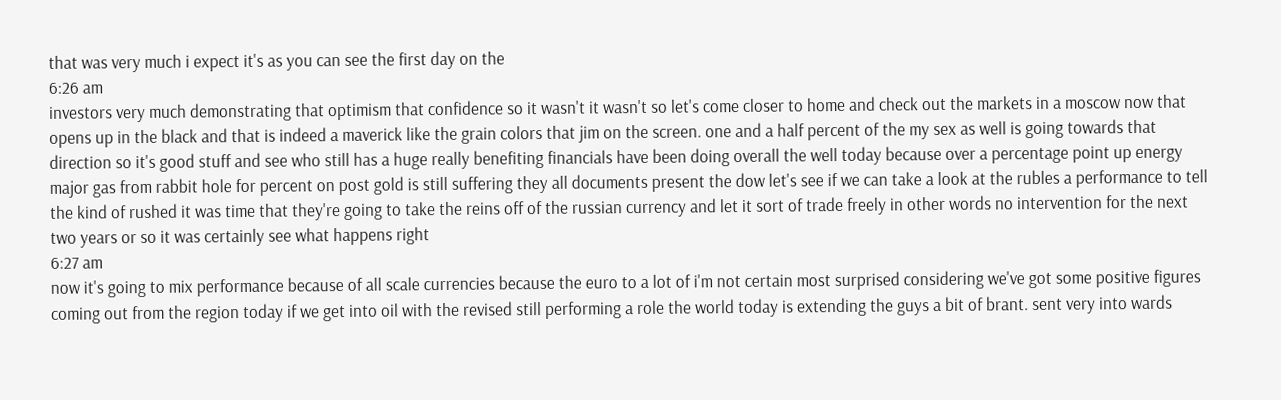that was very much i expect it's as you can see the first day on the
6:26 am
investors very much demonstrating that optimism that confidence so it wasn't it wasn't so let's come closer to home and check out the markets in a moscow now that opens up in the black and that is indeed a maverick like the grain colors that jim on the screen. one and a half percent of the my sex as well is going towards that direction so it's good stuff and see who still has a huge really benefiting financials have been doing overall the well today because over a percentage point up energy major gas from rabbit hole for percent on post gold is still suffering they all documents present the dow let's see if we can take a look at the rubles a performance to tell the kind of rushed it was time that they're going to take the reins off of the russian currency and let it sort of trade freely in other words no intervention for the next two years or so it was certainly see what happens right
6:27 am
now it's going to mix performance because of all scale currencies because the euro to a lot of i'm not certain most surprised considering we've got some positive figures coming out from the region today if we get into oil with the revised still performing a role the world today is extending the guys a bit of brant. sent very into wards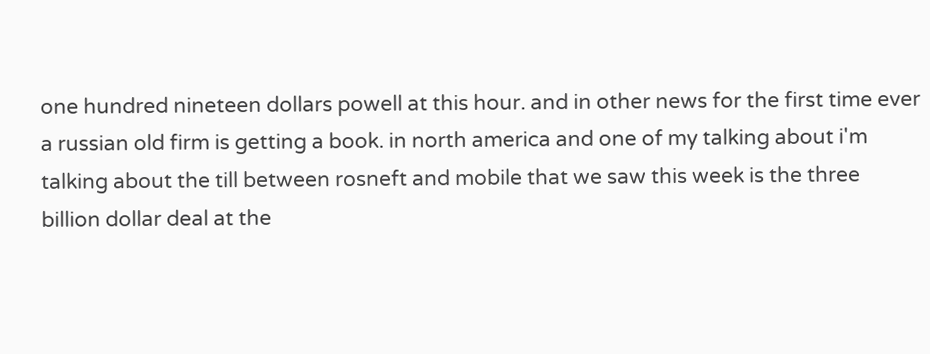one hundred nineteen dollars powell at this hour. and in other news for the first time ever a russian old firm is getting a book. in north america and one of my talking about i'm talking about the till between rosneft and mobile that we saw this week is the three billion dollar deal at the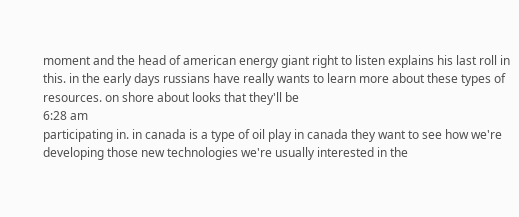moment and the head of american energy giant right to listen explains his last roll in this. in the early days russians have really wants to learn more about these types of resources. on shore about looks that they'll be
6:28 am
participating in. in canada is a type of oil play in canada they want to see how we're developing those new technologies we're usually interested in the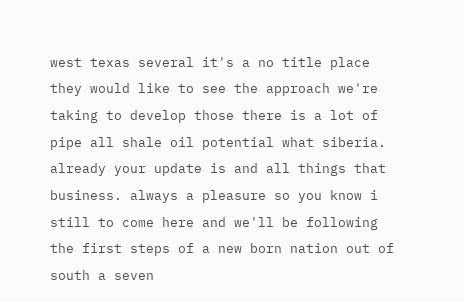west texas several it's a no title place they would like to see the approach we're taking to develop those there is a lot of pipe all shale oil potential what siberia. already your update is and all things that business. always a pleasure so you know i still to come here and we'll be following the first steps of a new born nation out of south a seven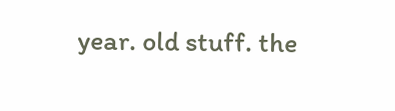year. old stuff. the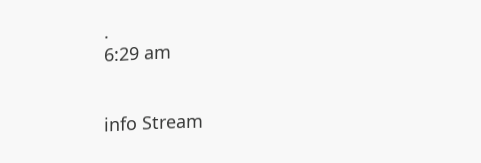.
6:29 am


info Stream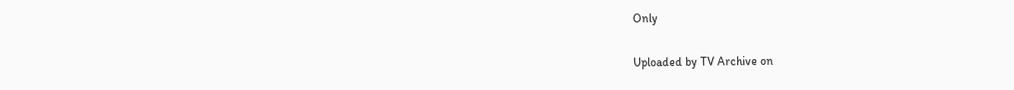Only

Uploaded by TV Archive on